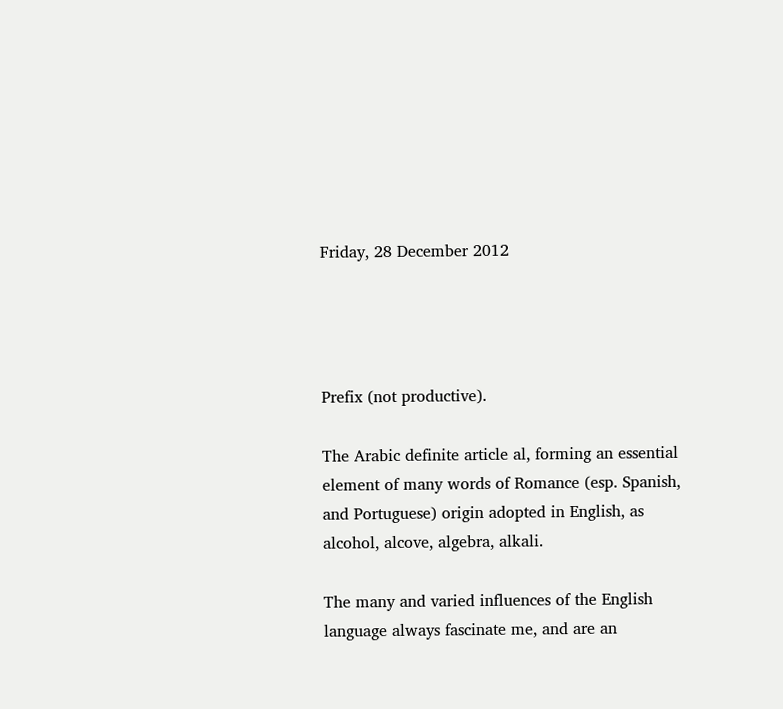Friday, 28 December 2012




Prefix (not productive).

The Arabic definite article al, forming an essential element of many words of Romance (esp. Spanish, and Portuguese) origin adopted in English, as alcohol, alcove, algebra, alkali.

The many and varied influences of the English language always fascinate me, and are an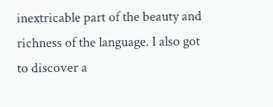inextricable part of the beauty and richness of the language. I also got to discover a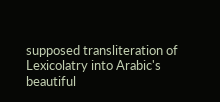supposed transliteration of Lexicolatry into Arabic's beautiful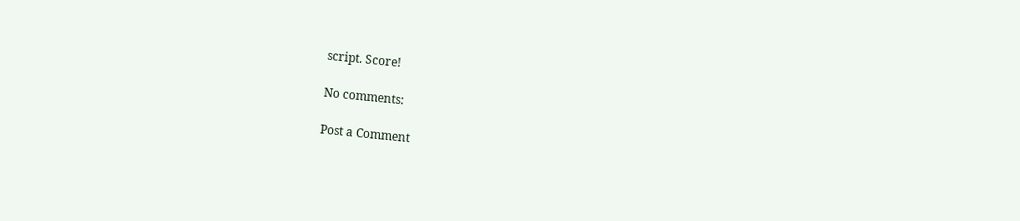script. Score!

No comments:

Post a Comment